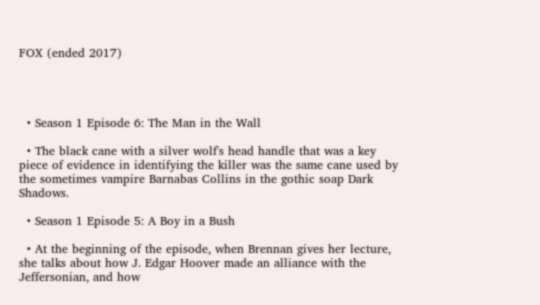FOX (ended 2017)




  • Season 1 Episode 6: The Man in the Wall

  • The black cane with a silver wolf's head handle that was a key piece of evidence in identifying the killer was the same cane used by the sometimes vampire Barnabas Collins in the gothic soap Dark Shadows.

  • Season 1 Episode 5: A Boy in a Bush

  • At the beginning of the episode, when Brennan gives her lecture, she talks about how J. Edgar Hoover made an alliance with the Jeffersonian, and how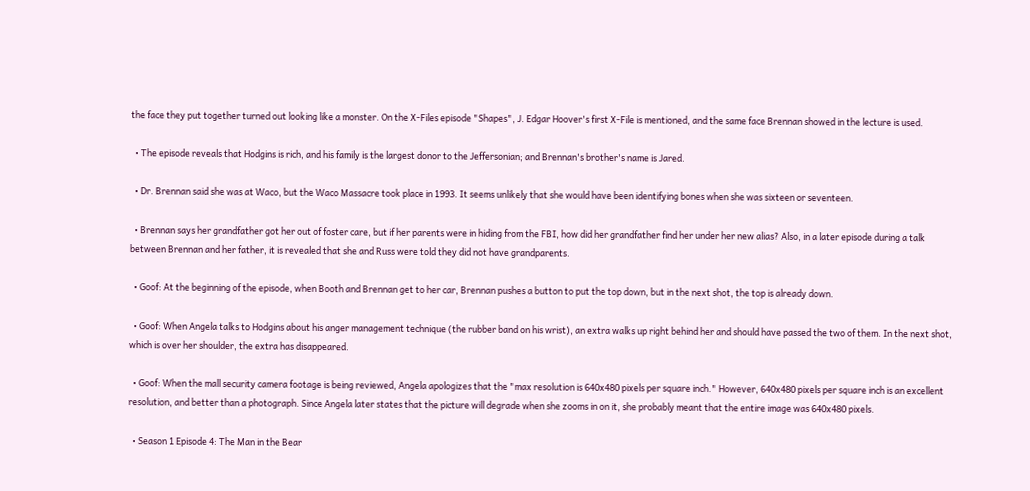the face they put together turned out looking like a monster. On the X-Files episode "Shapes", J. Edgar Hoover's first X-File is mentioned, and the same face Brennan showed in the lecture is used.

  • The episode reveals that Hodgins is rich, and his family is the largest donor to the Jeffersonian; and Brennan's brother's name is Jared.

  • Dr. Brennan said she was at Waco, but the Waco Massacre took place in 1993. It seems unlikely that she would have been identifying bones when she was sixteen or seventeen.

  • Brennan says her grandfather got her out of foster care, but if her parents were in hiding from the FBI, how did her grandfather find her under her new alias? Also, in a later episode during a talk between Brennan and her father, it is revealed that she and Russ were told they did not have grandparents.

  • Goof: At the beginning of the episode, when Booth and Brennan get to her car, Brennan pushes a button to put the top down, but in the next shot, the top is already down.

  • Goof: When Angela talks to Hodgins about his anger management technique (the rubber band on his wrist), an extra walks up right behind her and should have passed the two of them. In the next shot, which is over her shoulder, the extra has disappeared.

  • Goof: When the mall security camera footage is being reviewed, Angela apologizes that the "max resolution is 640x480 pixels per square inch." However, 640x480 pixels per square inch is an excellent resolution, and better than a photograph. Since Angela later states that the picture will degrade when she zooms in on it, she probably meant that the entire image was 640x480 pixels.

  • Season 1 Episode 4: The Man in the Bear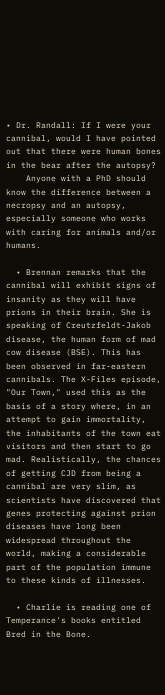• Dr. Randall: If I were your cannibal, would I have pointed out that there were human bones in the bear after the autopsy?
    Anyone with a PhD should know the difference between a necropsy and an autopsy, especially someone who works with caring for animals and/or humans.

  • Brennan remarks that the cannibal will exhibit signs of insanity as they will have prions in their brain. She is speaking of Creutzfeldt-Jakob disease, the human form of mad cow disease (BSE). This has been observed in far-eastern cannibals. The X-Files episode, "Our Town," used this as the basis of a story where, in an attempt to gain immortality, the inhabitants of the town eat visitors and then start to go mad. Realistically, the chances of getting CJD from being a cannibal are very slim, as scientists have discovered that genes protecting against prion diseases have long been widespread throughout the world, making a considerable part of the population immune to these kinds of illnesses.

  • Charlie is reading one of Temperance's books entitled Bred in the Bone.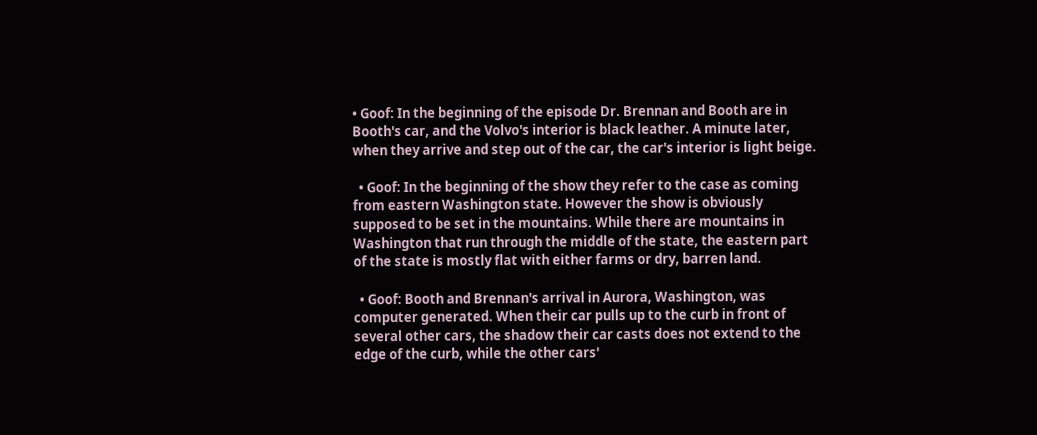• Goof: In the beginning of the episode Dr. Brennan and Booth are in Booth's car, and the Volvo's interior is black leather. A minute later, when they arrive and step out of the car, the car's interior is light beige.

  • Goof: In the beginning of the show they refer to the case as coming from eastern Washington state. However the show is obviously supposed to be set in the mountains. While there are mountains in Washington that run through the middle of the state, the eastern part of the state is mostly flat with either farms or dry, barren land.

  • Goof: Booth and Brennan's arrival in Aurora, Washington, was computer generated. When their car pulls up to the curb in front of several other cars, the shadow their car casts does not extend to the edge of the curb, while the other cars'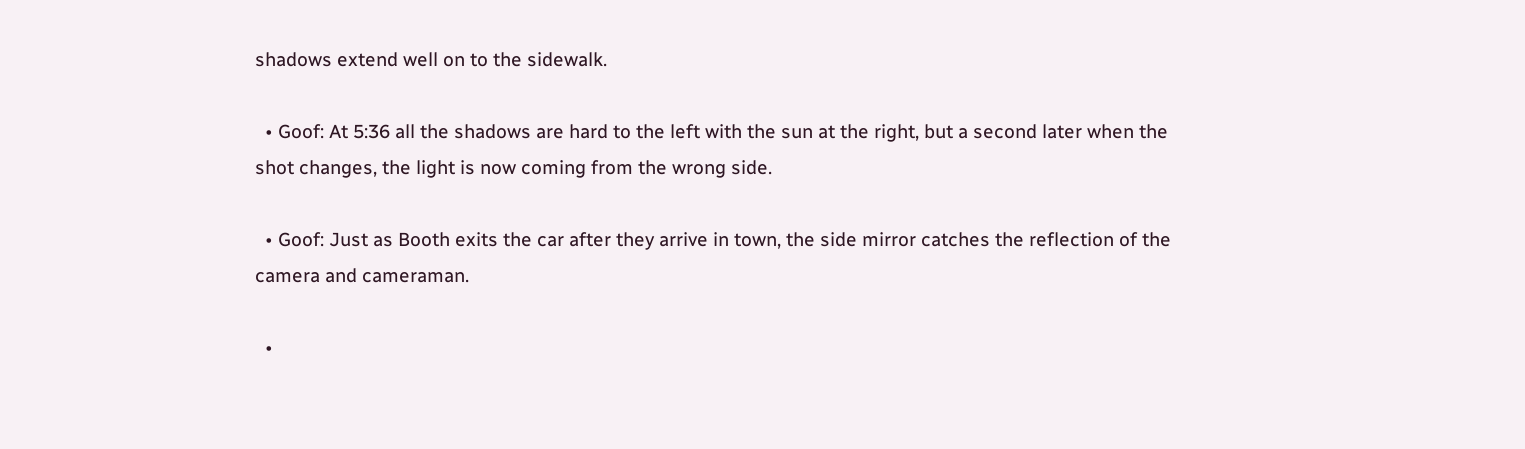shadows extend well on to the sidewalk.

  • Goof: At 5:36 all the shadows are hard to the left with the sun at the right, but a second later when the shot changes, the light is now coming from the wrong side.

  • Goof: Just as Booth exits the car after they arrive in town, the side mirror catches the reflection of the camera and cameraman.

  •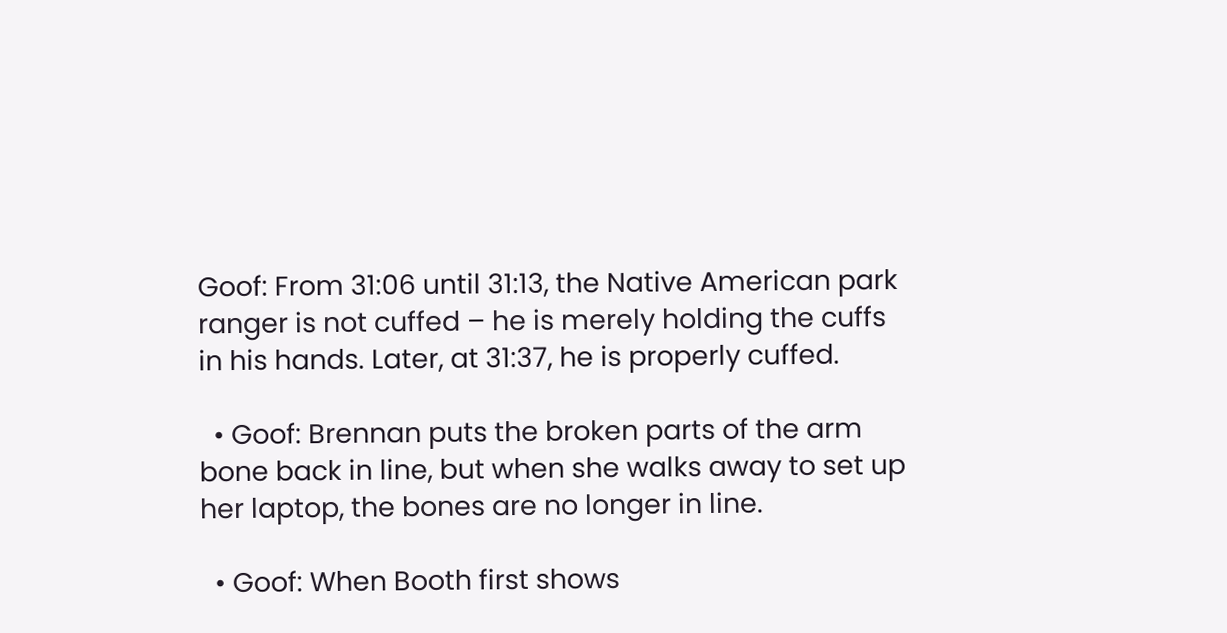Goof: From 31:06 until 31:13, the Native American park ranger is not cuffed – he is merely holding the cuffs in his hands. Later, at 31:37, he is properly cuffed.

  • Goof: Brennan puts the broken parts of the arm bone back in line, but when she walks away to set up her laptop, the bones are no longer in line.

  • Goof: When Booth first shows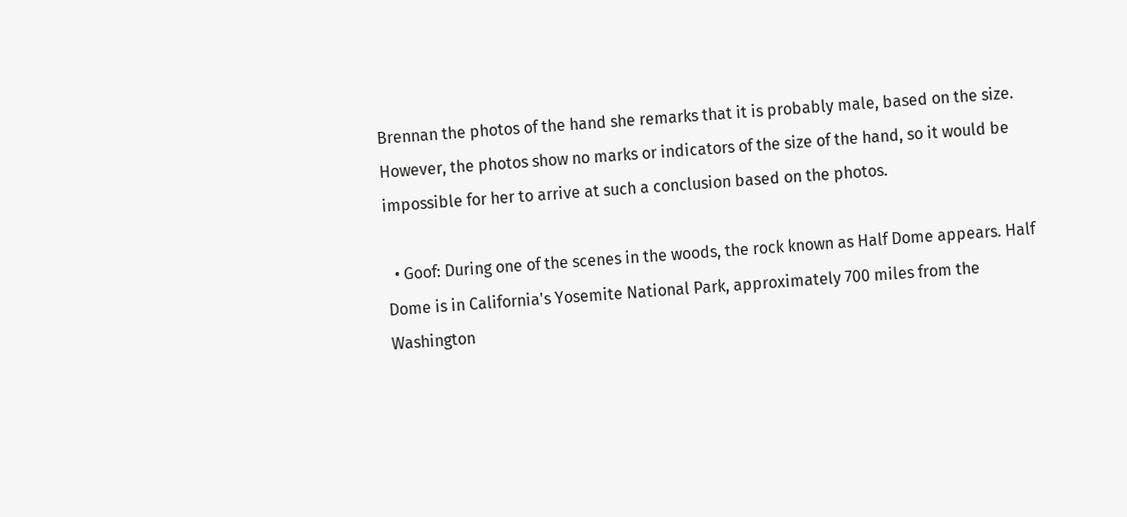Brennan the photos of the hand she remarks that it is probably male, based on the size. However, the photos show no marks or indicators of the size of the hand, so it would be impossible for her to arrive at such a conclusion based on the photos.

  • Goof: During one of the scenes in the woods, the rock known as Half Dome appears. Half Dome is in California's Yosemite National Park, approximately 700 miles from the Washington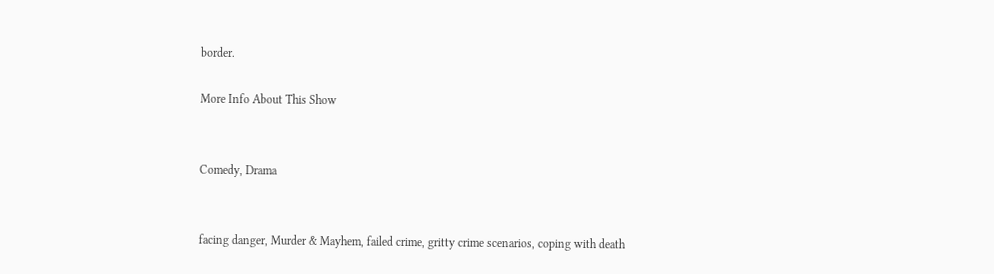border.

More Info About This Show


Comedy, Drama


facing danger, Murder & Mayhem, failed crime, gritty crime scenarios, coping with death